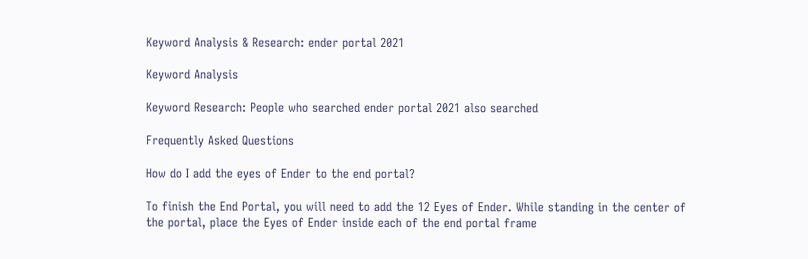Keyword Analysis & Research: ender portal 2021

Keyword Analysis

Keyword Research: People who searched ender portal 2021 also searched

Frequently Asked Questions

How do I add the eyes of Ender to the end portal?

To finish the End Portal, you will need to add the 12 Eyes of Ender. While standing in the center of the portal, place the Eyes of Ender inside each of the end portal frame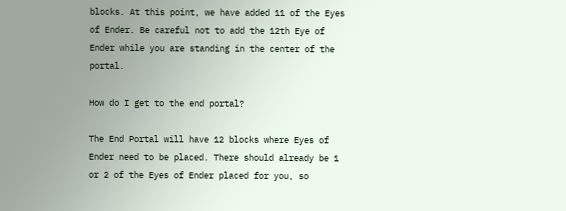blocks. At this point, we have added 11 of the Eyes of Ender. Be careful not to add the 12th Eye of Ender while you are standing in the center of the portal.

How do I get to the end portal?

The End Portal will have 12 blocks where Eyes of Ender need to be placed. There should already be 1 or 2 of the Eyes of Ender placed for you, so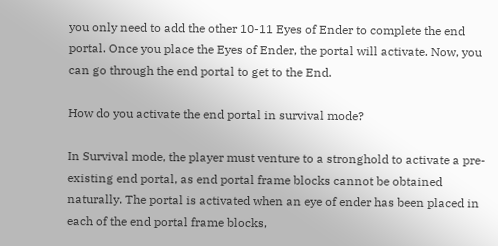you only need to add the other 10-11 Eyes of Ender to complete the end portal. Once you place the Eyes of Ender, the portal will activate. Now, you can go through the end portal to get to the End.

How do you activate the end portal in survival mode?

In Survival mode, the player must venture to a stronghold to activate a pre-existing end portal, as end portal frame blocks cannot be obtained naturally. The portal is activated when an eye of ender has been placed in each of the end portal frame blocks,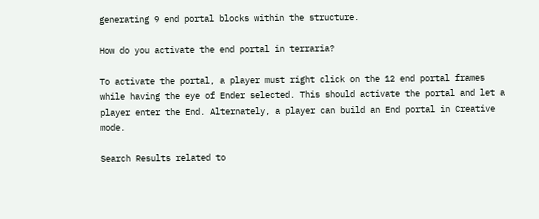generating 9 end portal blocks within the structure.

How do you activate the end portal in terraria?

To activate the portal, a player must right click on the 12 end portal frames while having the eye of Ender selected. This should activate the portal and let a player enter the End. Alternately, a player can build an End portal in Creative mode.

Search Results related to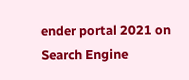ender portal 2021 on Search Engine